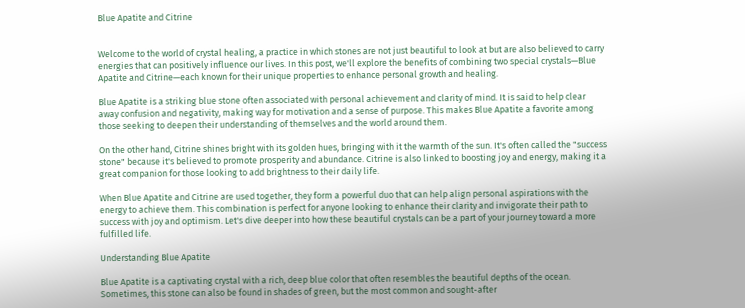Blue Apatite and Citrine


Welcome to the world of crystal healing, a practice in which stones are not just beautiful to look at but are also believed to carry energies that can positively influence our lives. In this post, we'll explore the benefits of combining two special crystals—Blue Apatite and Citrine—each known for their unique properties to enhance personal growth and healing.

Blue Apatite is a striking blue stone often associated with personal achievement and clarity of mind. It is said to help clear away confusion and negativity, making way for motivation and a sense of purpose. This makes Blue Apatite a favorite among those seeking to deepen their understanding of themselves and the world around them.

On the other hand, Citrine shines bright with its golden hues, bringing with it the warmth of the sun. It's often called the "success stone" because it's believed to promote prosperity and abundance. Citrine is also linked to boosting joy and energy, making it a great companion for those looking to add brightness to their daily life.

When Blue Apatite and Citrine are used together, they form a powerful duo that can help align personal aspirations with the energy to achieve them. This combination is perfect for anyone looking to enhance their clarity and invigorate their path to success with joy and optimism. Let's dive deeper into how these beautiful crystals can be a part of your journey toward a more fulfilled life.

Understanding Blue Apatite

Blue Apatite is a captivating crystal with a rich, deep blue color that often resembles the beautiful depths of the ocean. Sometimes, this stone can also be found in shades of green, but the most common and sought-after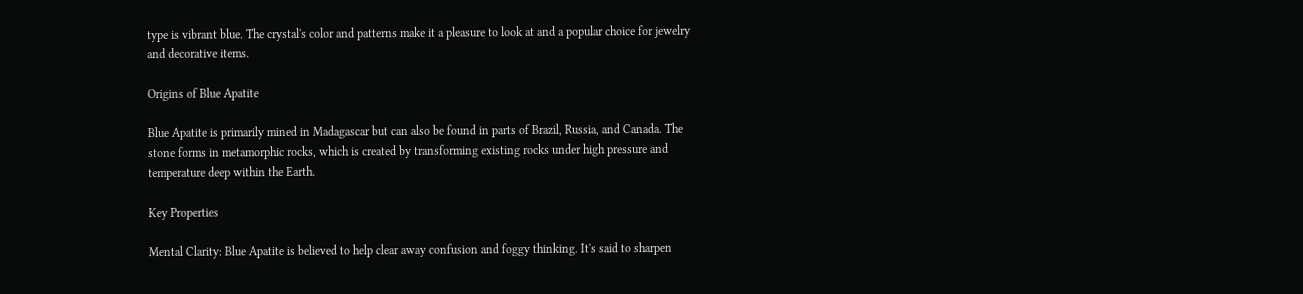type is vibrant blue. The crystal's color and patterns make it a pleasure to look at and a popular choice for jewelry and decorative items.

Origins of Blue Apatite

Blue Apatite is primarily mined in Madagascar but can also be found in parts of Brazil, Russia, and Canada. The stone forms in metamorphic rocks, which is created by transforming existing rocks under high pressure and temperature deep within the Earth.

Key Properties

Mental Clarity: Blue Apatite is believed to help clear away confusion and foggy thinking. It's said to sharpen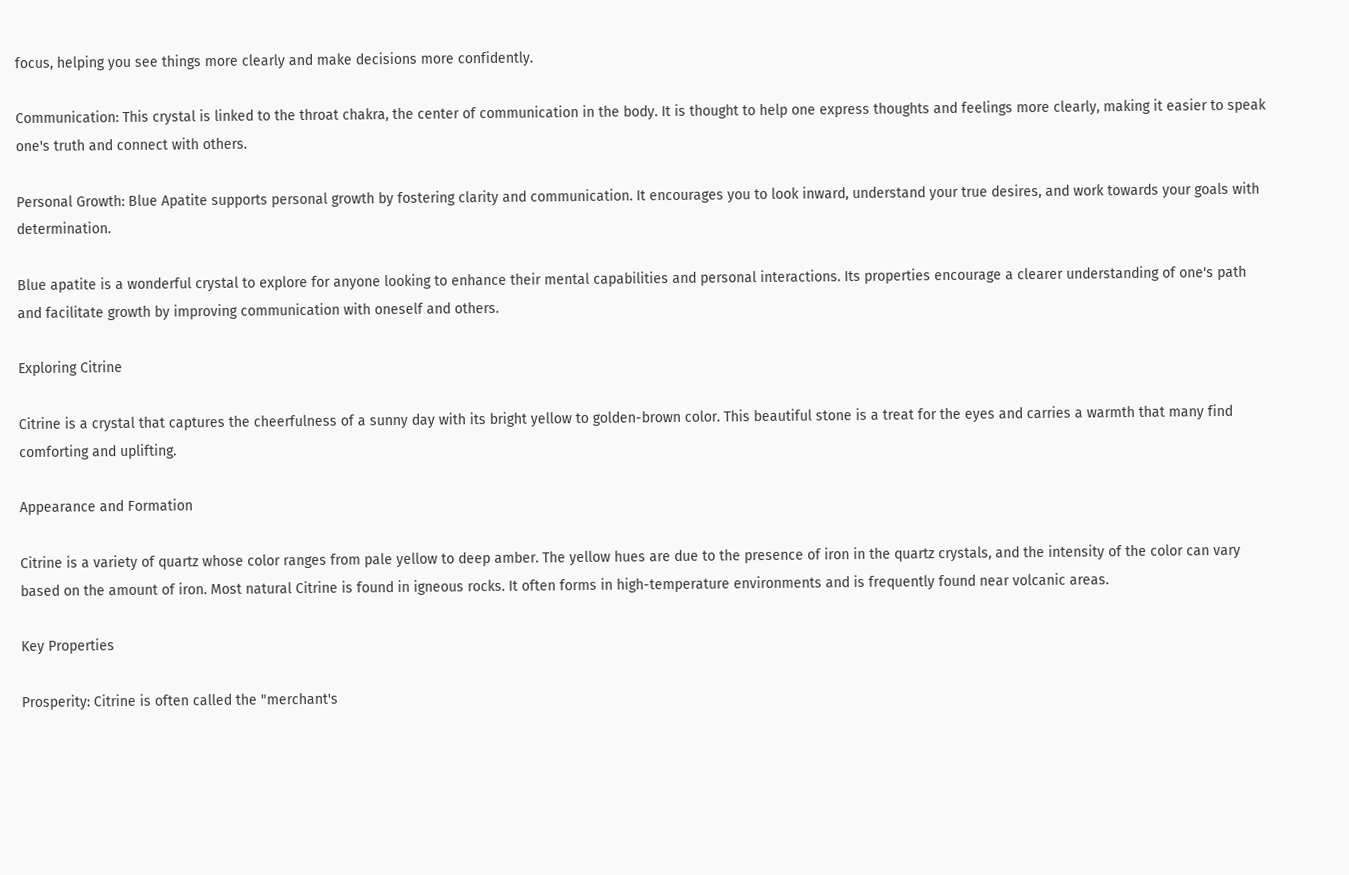focus, helping you see things more clearly and make decisions more confidently.

Communication: This crystal is linked to the throat chakra, the center of communication in the body. It is thought to help one express thoughts and feelings more clearly, making it easier to speak one's truth and connect with others.

Personal Growth: Blue Apatite supports personal growth by fostering clarity and communication. It encourages you to look inward, understand your true desires, and work towards your goals with determination.

Blue apatite is a wonderful crystal to explore for anyone looking to enhance their mental capabilities and personal interactions. Its properties encourage a clearer understanding of one's path and facilitate growth by improving communication with oneself and others.

Exploring Citrine

Citrine is a crystal that captures the cheerfulness of a sunny day with its bright yellow to golden-brown color. This beautiful stone is a treat for the eyes and carries a warmth that many find comforting and uplifting.

Appearance and Formation

Citrine is a variety of quartz whose color ranges from pale yellow to deep amber. The yellow hues are due to the presence of iron in the quartz crystals, and the intensity of the color can vary based on the amount of iron. Most natural Citrine is found in igneous rocks. It often forms in high-temperature environments and is frequently found near volcanic areas.

Key Properties

Prosperity: Citrine is often called the "merchant's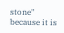stone" because it is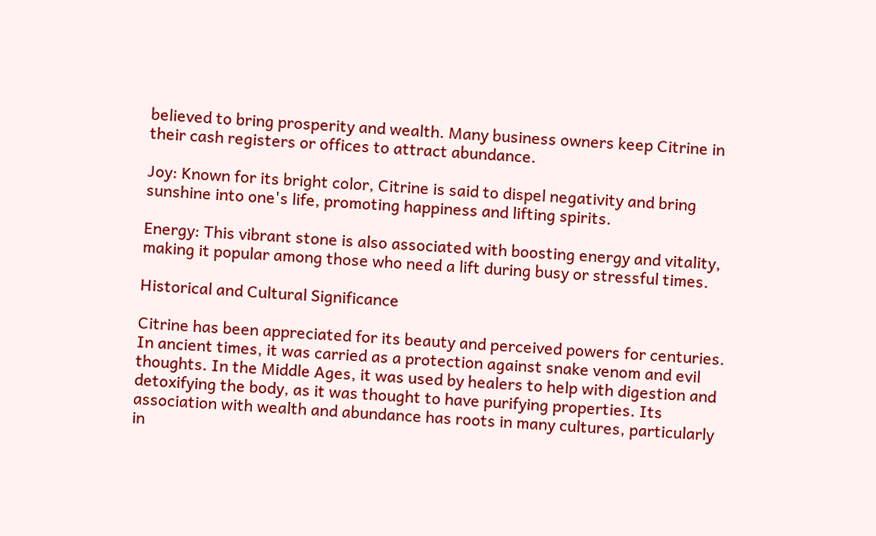believed to bring prosperity and wealth. Many business owners keep Citrine in their cash registers or offices to attract abundance.

Joy: Known for its bright color, Citrine is said to dispel negativity and bring sunshine into one's life, promoting happiness and lifting spirits.

Energy: This vibrant stone is also associated with boosting energy and vitality, making it popular among those who need a lift during busy or stressful times.

Historical and Cultural Significance

Citrine has been appreciated for its beauty and perceived powers for centuries. In ancient times, it was carried as a protection against snake venom and evil thoughts. In the Middle Ages, it was used by healers to help with digestion and detoxifying the body, as it was thought to have purifying properties. Its association with wealth and abundance has roots in many cultures, particularly in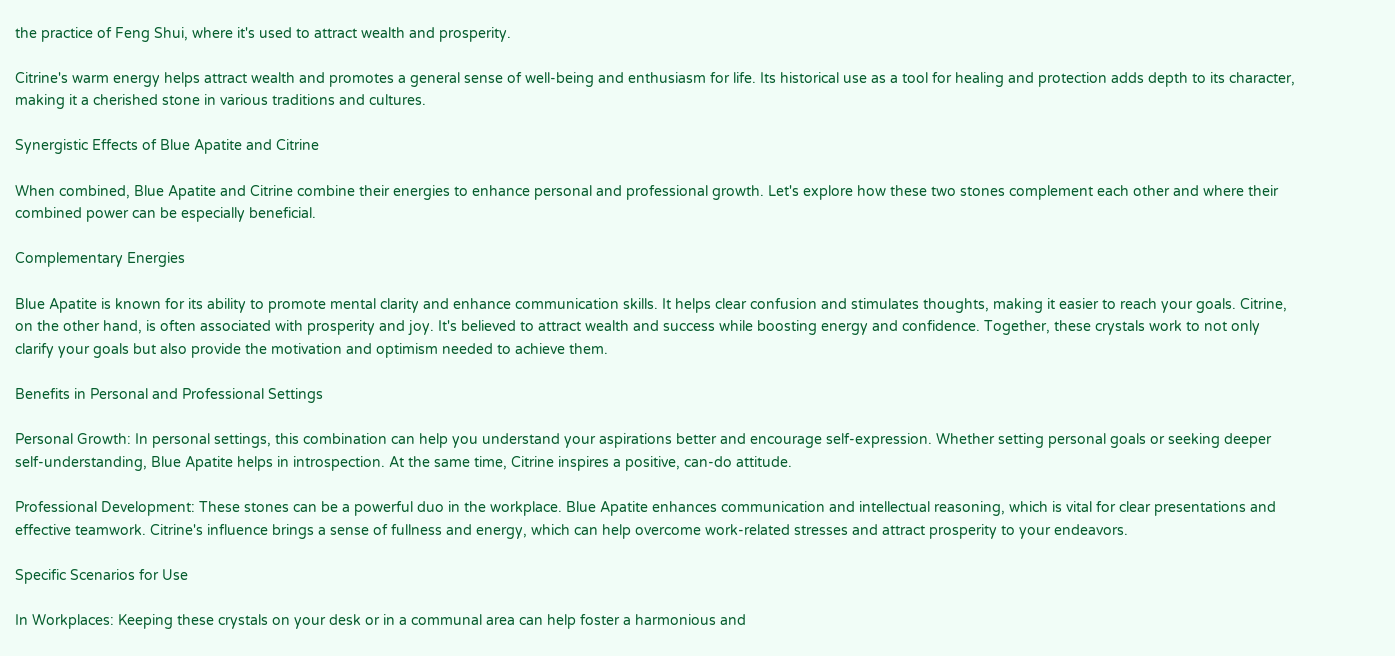the practice of Feng Shui, where it's used to attract wealth and prosperity.

Citrine's warm energy helps attract wealth and promotes a general sense of well-being and enthusiasm for life. Its historical use as a tool for healing and protection adds depth to its character, making it a cherished stone in various traditions and cultures.

Synergistic Effects of Blue Apatite and Citrine

When combined, Blue Apatite and Citrine combine their energies to enhance personal and professional growth. Let's explore how these two stones complement each other and where their combined power can be especially beneficial.

Complementary Energies

Blue Apatite is known for its ability to promote mental clarity and enhance communication skills. It helps clear confusion and stimulates thoughts, making it easier to reach your goals. Citrine, on the other hand, is often associated with prosperity and joy. It's believed to attract wealth and success while boosting energy and confidence. Together, these crystals work to not only clarify your goals but also provide the motivation and optimism needed to achieve them.

Benefits in Personal and Professional Settings

Personal Growth: In personal settings, this combination can help you understand your aspirations better and encourage self-expression. Whether setting personal goals or seeking deeper self-understanding, Blue Apatite helps in introspection. At the same time, Citrine inspires a positive, can-do attitude.

Professional Development: These stones can be a powerful duo in the workplace. Blue Apatite enhances communication and intellectual reasoning, which is vital for clear presentations and effective teamwork. Citrine's influence brings a sense of fullness and energy, which can help overcome work-related stresses and attract prosperity to your endeavors.

Specific Scenarios for Use

In Workplaces: Keeping these crystals on your desk or in a communal area can help foster a harmonious and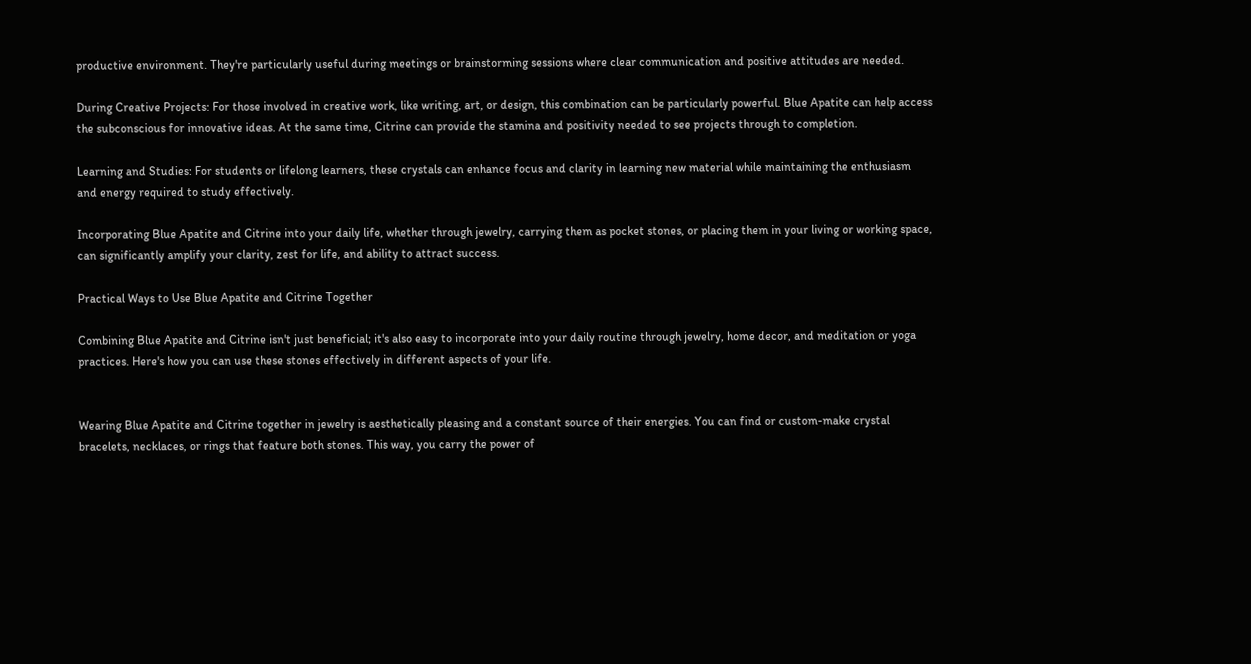productive environment. They're particularly useful during meetings or brainstorming sessions where clear communication and positive attitudes are needed.

During Creative Projects: For those involved in creative work, like writing, art, or design, this combination can be particularly powerful. Blue Apatite can help access the subconscious for innovative ideas. At the same time, Citrine can provide the stamina and positivity needed to see projects through to completion.

Learning and Studies: For students or lifelong learners, these crystals can enhance focus and clarity in learning new material while maintaining the enthusiasm and energy required to study effectively.

Incorporating Blue Apatite and Citrine into your daily life, whether through jewelry, carrying them as pocket stones, or placing them in your living or working space, can significantly amplify your clarity, zest for life, and ability to attract success.

Practical Ways to Use Blue Apatite and Citrine Together

Combining Blue Apatite and Citrine isn't just beneficial; it's also easy to incorporate into your daily routine through jewelry, home decor, and meditation or yoga practices. Here's how you can use these stones effectively in different aspects of your life.


Wearing Blue Apatite and Citrine together in jewelry is aesthetically pleasing and a constant source of their energies. You can find or custom-make crystal bracelets, necklaces, or rings that feature both stones. This way, you carry the power of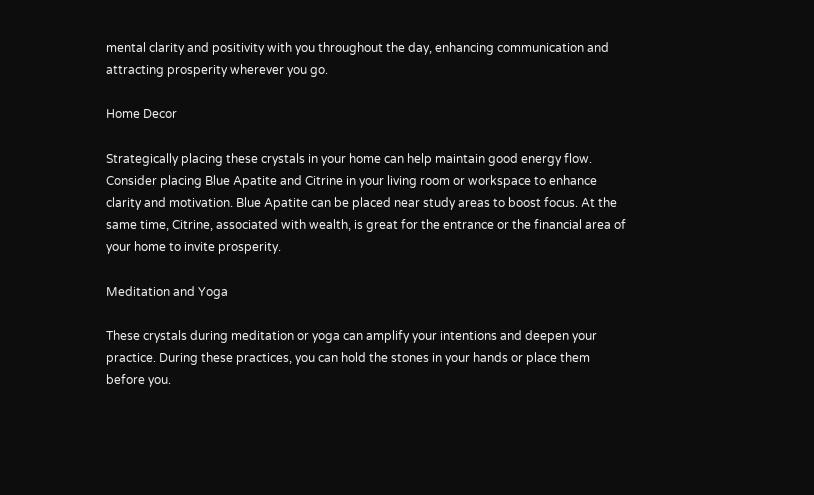mental clarity and positivity with you throughout the day, enhancing communication and attracting prosperity wherever you go.

Home Decor

Strategically placing these crystals in your home can help maintain good energy flow. Consider placing Blue Apatite and Citrine in your living room or workspace to enhance clarity and motivation. Blue Apatite can be placed near study areas to boost focus. At the same time, Citrine, associated with wealth, is great for the entrance or the financial area of your home to invite prosperity.

Meditation and Yoga

These crystals during meditation or yoga can amplify your intentions and deepen your practice. During these practices, you can hold the stones in your hands or place them before you.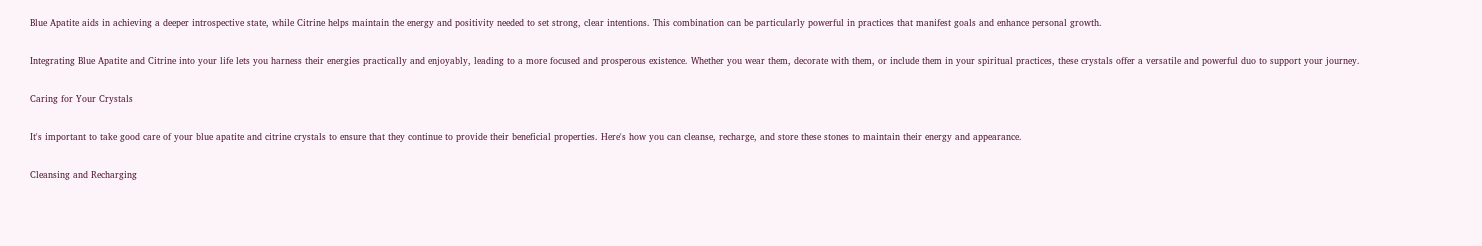Blue Apatite aids in achieving a deeper introspective state, while Citrine helps maintain the energy and positivity needed to set strong, clear intentions. This combination can be particularly powerful in practices that manifest goals and enhance personal growth.

Integrating Blue Apatite and Citrine into your life lets you harness their energies practically and enjoyably, leading to a more focused and prosperous existence. Whether you wear them, decorate with them, or include them in your spiritual practices, these crystals offer a versatile and powerful duo to support your journey.

Caring for Your Crystals

It's important to take good care of your blue apatite and citrine crystals to ensure that they continue to provide their beneficial properties. Here's how you can cleanse, recharge, and store these stones to maintain their energy and appearance.

Cleansing and Recharging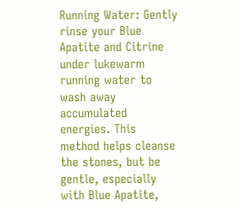Running Water: Gently rinse your Blue Apatite and Citrine under lukewarm running water to wash away accumulated energies. This method helps cleanse the stones, but be gentle, especially with Blue Apatite,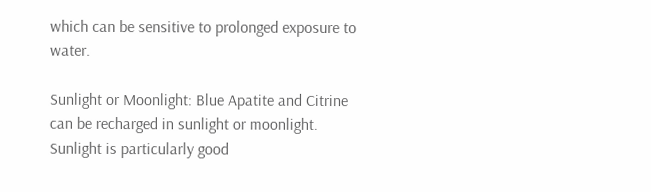which can be sensitive to prolonged exposure to water.

Sunlight or Moonlight: Blue Apatite and Citrine can be recharged in sunlight or moonlight. Sunlight is particularly good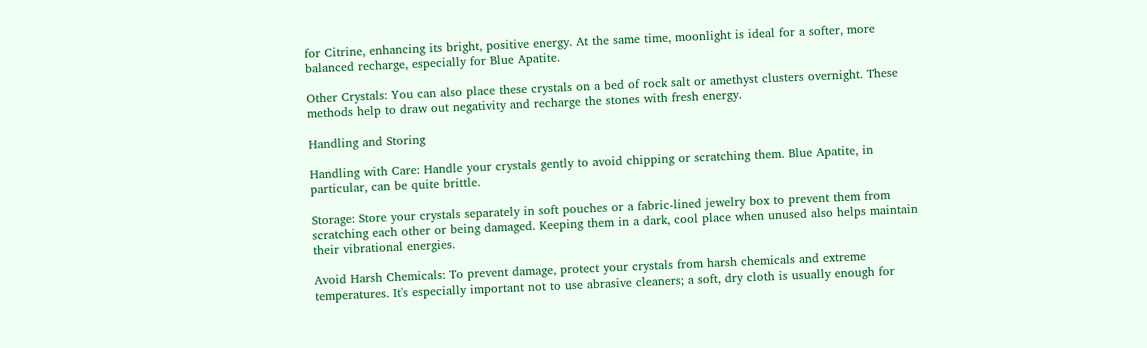for Citrine, enhancing its bright, positive energy. At the same time, moonlight is ideal for a softer, more balanced recharge, especially for Blue Apatite.

Other Crystals: You can also place these crystals on a bed of rock salt or amethyst clusters overnight. These methods help to draw out negativity and recharge the stones with fresh energy.

Handling and Storing

Handling with Care: Handle your crystals gently to avoid chipping or scratching them. Blue Apatite, in particular, can be quite brittle.

Storage: Store your crystals separately in soft pouches or a fabric-lined jewelry box to prevent them from scratching each other or being damaged. Keeping them in a dark, cool place when unused also helps maintain their vibrational energies.

Avoid Harsh Chemicals: To prevent damage, protect your crystals from harsh chemicals and extreme temperatures. It's especially important not to use abrasive cleaners; a soft, dry cloth is usually enough for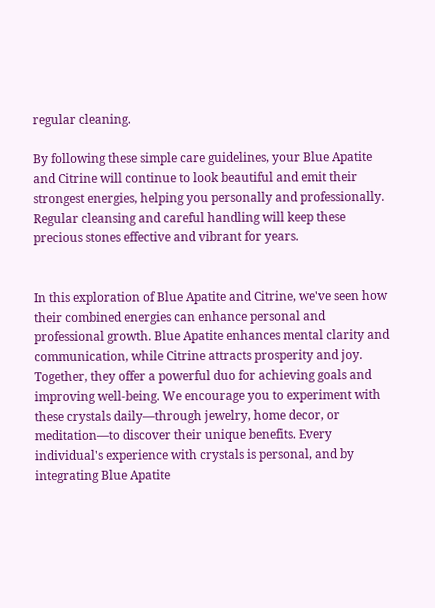regular cleaning.

By following these simple care guidelines, your Blue Apatite and Citrine will continue to look beautiful and emit their strongest energies, helping you personally and professionally. Regular cleansing and careful handling will keep these precious stones effective and vibrant for years.


In this exploration of Blue Apatite and Citrine, we've seen how their combined energies can enhance personal and professional growth. Blue Apatite enhances mental clarity and communication, while Citrine attracts prosperity and joy. Together, they offer a powerful duo for achieving goals and improving well-being. We encourage you to experiment with these crystals daily—through jewelry, home decor, or meditation—to discover their unique benefits. Every individual's experience with crystals is personal, and by integrating Blue Apatite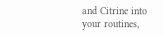and Citrine into your routines,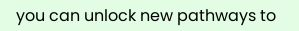you can unlock new pathways to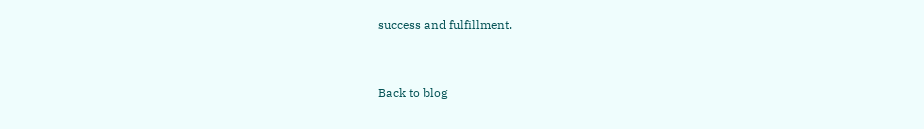success and fulfillment.


Back to blog